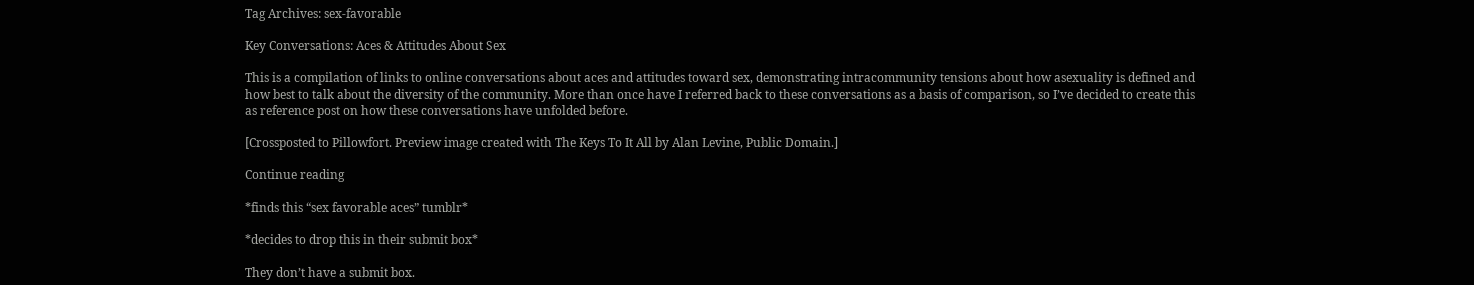Tag Archives: sex-favorable

Key Conversations: Aces & Attitudes About Sex

This is a compilation of links to online conversations about aces and attitudes toward sex, demonstrating intracommunity tensions about how asexuality is defined and how best to talk about the diversity of the community. More than once have I referred back to these conversations as a basis of comparison, so I’ve decided to create this as reference post on how these conversations have unfolded before.

[Crossposted to Pillowfort. Preview image created with The Keys To It All by Alan Levine, Public Domain.]

Continue reading

*finds this “sex favorable aces” tumblr*

*decides to drop this in their submit box*

They don’t have a submit box.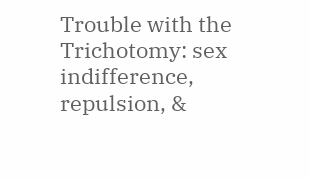Trouble with the Trichotomy: sex indifference, repulsion, &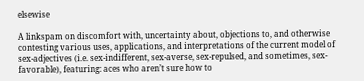elsewise

A linkspam on discomfort with, uncertainty about, objections to, and otherwise contesting various uses, applications, and interpretations of the current model of sex-adjectives (i.e. sex-indifferent, sex-averse, sex-repulsed, and sometimes, sex-favorable), featuring: aces who aren’t sure how to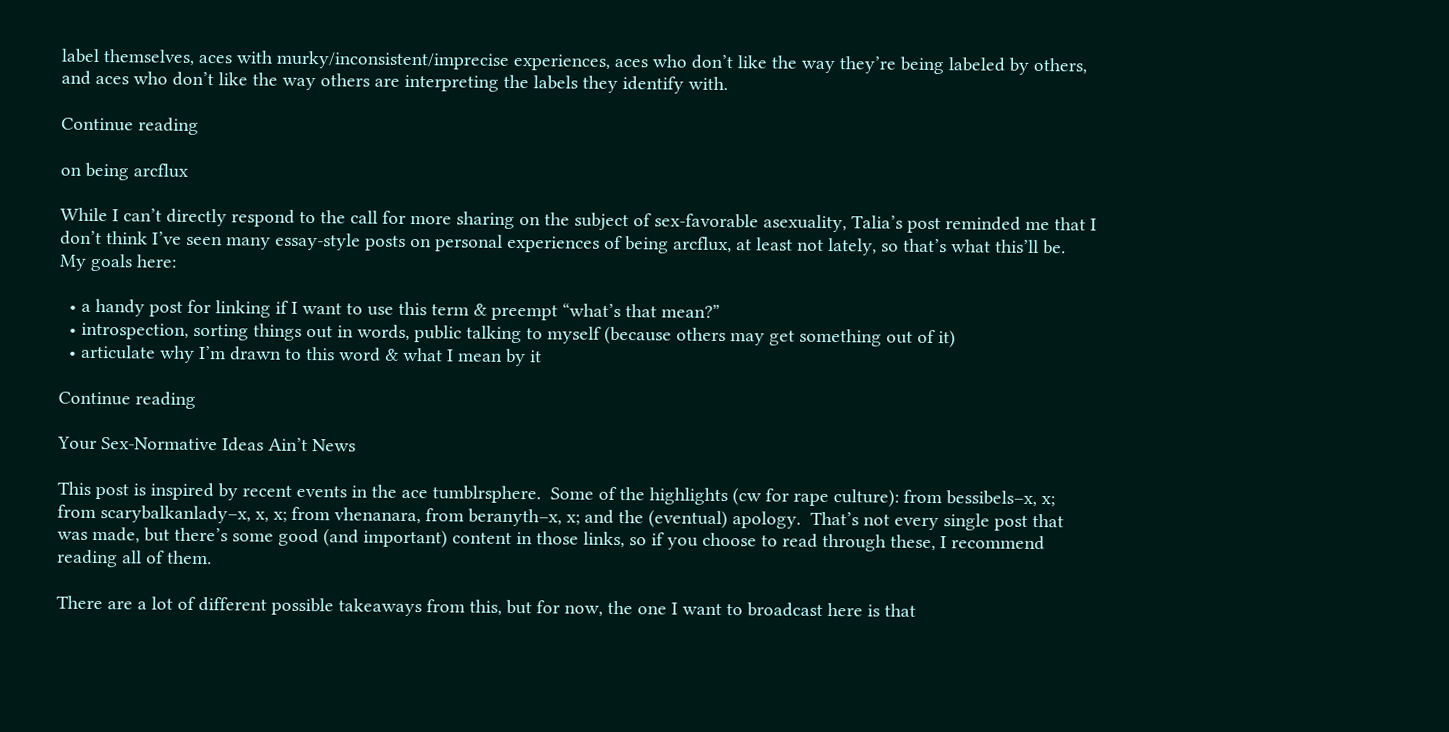label themselves, aces with murky/inconsistent/imprecise experiences, aces who don’t like the way they’re being labeled by others, and aces who don’t like the way others are interpreting the labels they identify with.

Continue reading

on being arcflux

While I can’t directly respond to the call for more sharing on the subject of sex-favorable asexuality, Talia’s post reminded me that I don’t think I’ve seen many essay-style posts on personal experiences of being arcflux, at least not lately, so that’s what this’ll be.  My goals here:

  • a handy post for linking if I want to use this term & preempt “what’s that mean?”
  • introspection, sorting things out in words, public talking to myself (because others may get something out of it)
  • articulate why I’m drawn to this word & what I mean by it

Continue reading

Your Sex-Normative Ideas Ain’t News

This post is inspired by recent events in the ace tumblrsphere.  Some of the highlights (cw for rape culture): from bessibels–x, x; from scarybalkanlady–x, x, x; from vhenanara, from beranyth–x, x; and the (eventual) apology.  That’s not every single post that was made, but there’s some good (and important) content in those links, so if you choose to read through these, I recommend reading all of them.

There are a lot of different possible takeaways from this, but for now, the one I want to broadcast here is that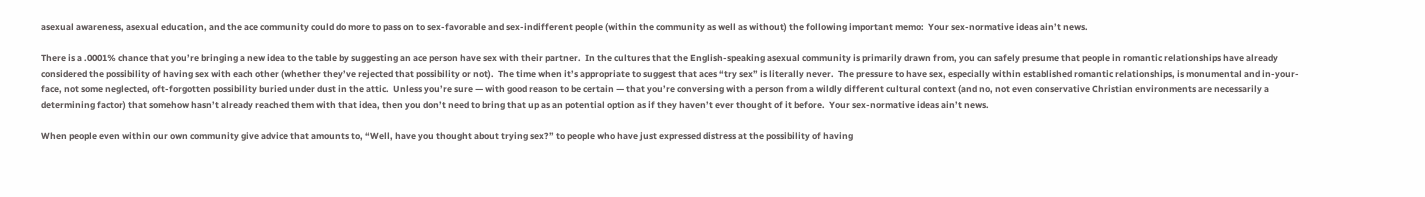asexual awareness, asexual education, and the ace community could do more to pass on to sex-favorable and sex-indifferent people (within the community as well as without) the following important memo:  Your sex-normative ideas ain’t news.

There is a .0001% chance that you’re bringing a new idea to the table by suggesting an ace person have sex with their partner.  In the cultures that the English-speaking asexual community is primarily drawn from, you can safely presume that people in romantic relationships have already considered the possibility of having sex with each other (whether they’ve rejected that possibility or not).  The time when it’s appropriate to suggest that aces “try sex” is literally never.  The pressure to have sex, especially within established romantic relationships, is monumental and in-your-face, not some neglected, oft-forgotten possibility buried under dust in the attic.  Unless you’re sure — with good reason to be certain — that you’re conversing with a person from a wildly different cultural context (and no, not even conservative Christian environments are necessarily a determining factor) that somehow hasn’t already reached them with that idea, then you don’t need to bring that up as an potential option as if they haven’t ever thought of it before.  Your sex-normative ideas ain’t news.

When people even within our own community give advice that amounts to, “Well, have you thought about trying sex?” to people who have just expressed distress at the possibility of having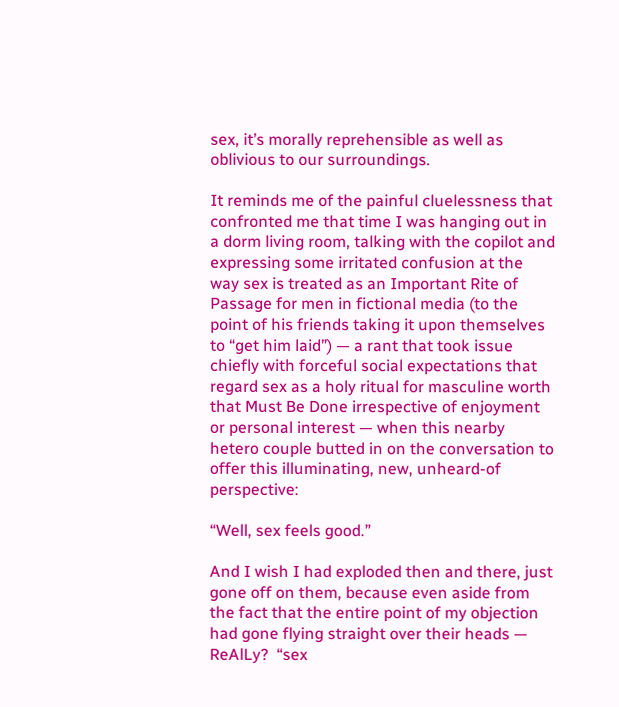sex, it’s morally reprehensible as well as oblivious to our surroundings.

It reminds me of the painful cluelessness that confronted me that time I was hanging out in a dorm living room, talking with the copilot and expressing some irritated confusion at the way sex is treated as an Important Rite of Passage for men in fictional media (to the point of his friends taking it upon themselves to “get him laid”) — a rant that took issue chiefly with forceful social expectations that regard sex as a holy ritual for masculine worth that Must Be Done irrespective of enjoyment or personal interest — when this nearby hetero couple butted in on the conversation to offer this illuminating, new, unheard-of perspective:

“Well, sex feels good.”

And I wish I had exploded then and there, just gone off on them, because even aside from the fact that the entire point of my objection had gone flying straight over their heads — ReAlLy?  “sex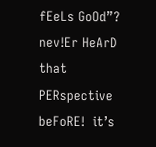fEeLs GoOd”?  nev!Er HeArD that PERspective beFoRE!  it’s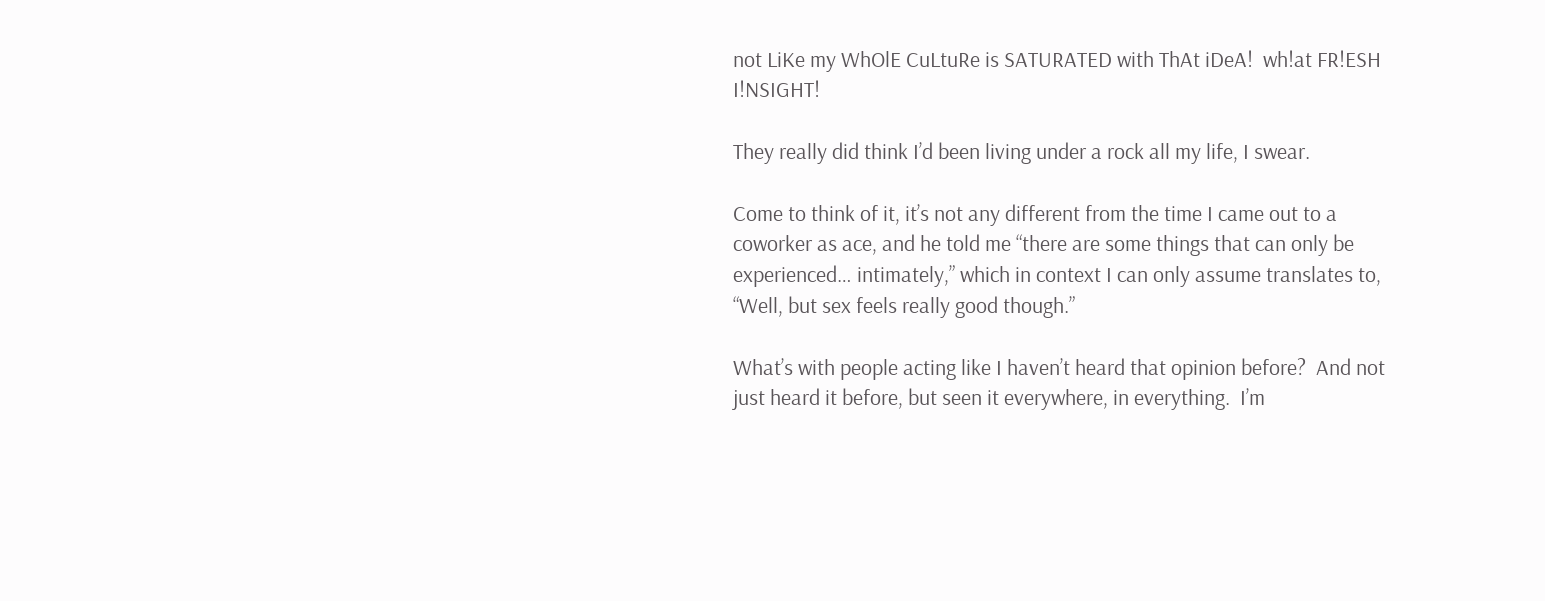not LiKe my WhOlE CuLtuRe is SATURATED with ThAt iDeA!  wh!at FR!ESH I!NSIGHT!

They really did think I’d been living under a rock all my life, I swear.

Come to think of it, it’s not any different from the time I came out to a coworker as ace, and he told me “there are some things that can only be experienced… intimately,” which in context I can only assume translates to, “Well, but sex feels really good though.”

What’s with people acting like I haven’t heard that opinion before?  And not just heard it before, but seen it everywhere, in everything.  I’m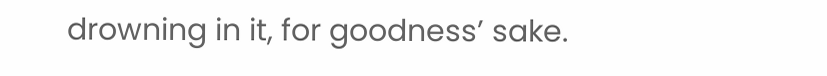drowning in it, for goodness’ sake.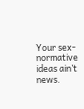Your sex-normative ideas ain’t news.